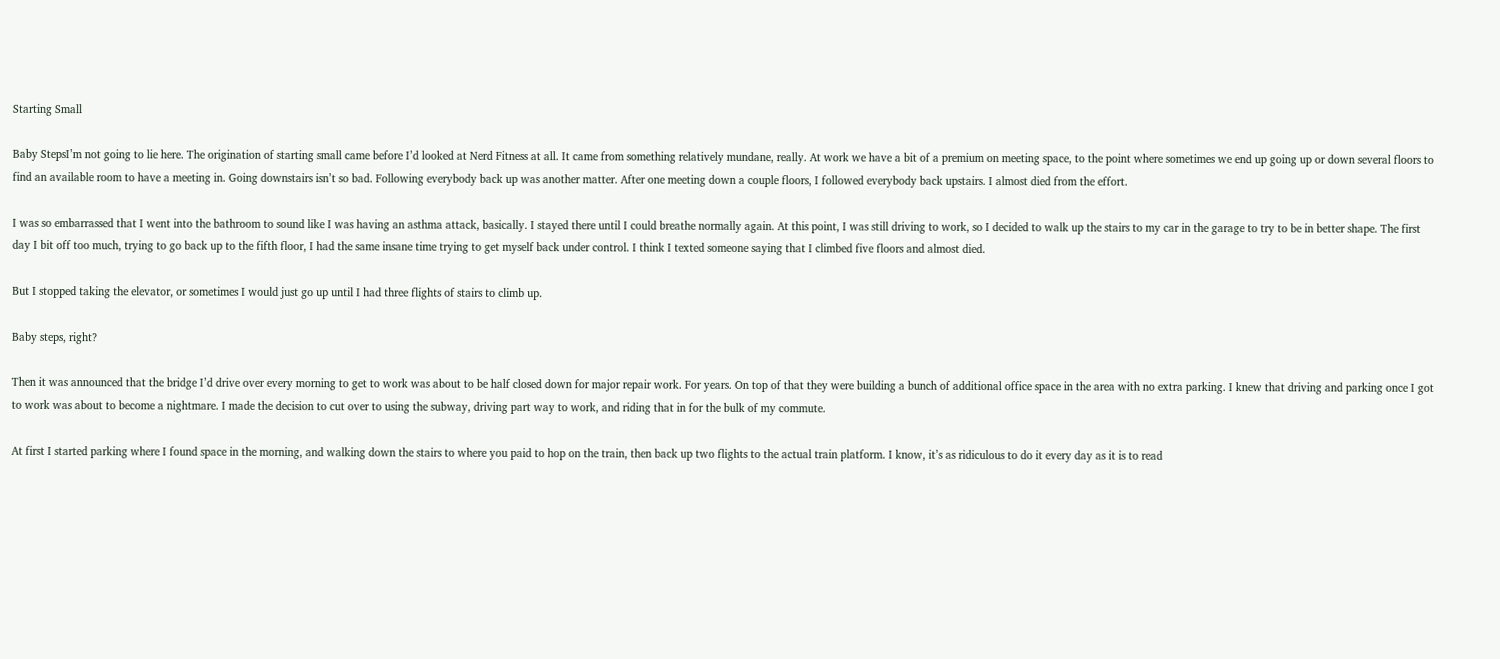Starting Small

Baby StepsI’m not going to lie here. The origination of starting small came before I’d looked at Nerd Fitness at all. It came from something relatively mundane, really. At work we have a bit of a premium on meeting space, to the point where sometimes we end up going up or down several floors to find an available room to have a meeting in. Going downstairs isn’t so bad. Following everybody back up was another matter. After one meeting down a couple floors, I followed everybody back upstairs. I almost died from the effort.

I was so embarrassed that I went into the bathroom to sound like I was having an asthma attack, basically. I stayed there until I could breathe normally again. At this point, I was still driving to work, so I decided to walk up the stairs to my car in the garage to try to be in better shape. The first day I bit off too much, trying to go back up to the fifth floor, I had the same insane time trying to get myself back under control. I think I texted someone saying that I climbed five floors and almost died.

But I stopped taking the elevator, or sometimes I would just go up until I had three flights of stairs to climb up.

Baby steps, right?

Then it was announced that the bridge I’d drive over every morning to get to work was about to be half closed down for major repair work. For years. On top of that they were building a bunch of additional office space in the area with no extra parking. I knew that driving and parking once I got to work was about to become a nightmare. I made the decision to cut over to using the subway, driving part way to work, and riding that in for the bulk of my commute.

At first I started parking where I found space in the morning, and walking down the stairs to where you paid to hop on the train, then back up two flights to the actual train platform. I know, it’s as ridiculous to do it every day as it is to read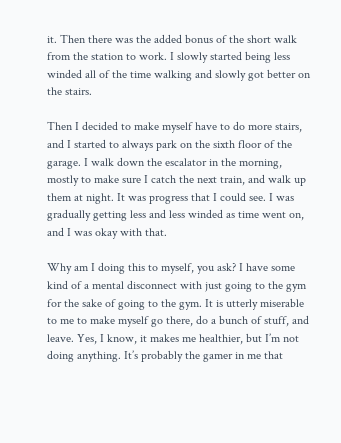it. Then there was the added bonus of the short walk from the station to work. I slowly started being less winded all of the time walking and slowly got better on the stairs.

Then I decided to make myself have to do more stairs, and I started to always park on the sixth floor of the garage. I walk down the escalator in the morning, mostly to make sure I catch the next train, and walk up them at night. It was progress that I could see. I was gradually getting less and less winded as time went on, and I was okay with that.

Why am I doing this to myself, you ask? I have some kind of a mental disconnect with just going to the gym for the sake of going to the gym. It is utterly miserable to me to make myself go there, do a bunch of stuff, and leave. Yes, I know, it makes me healthier, but I’m not doing anything. It’s probably the gamer in me that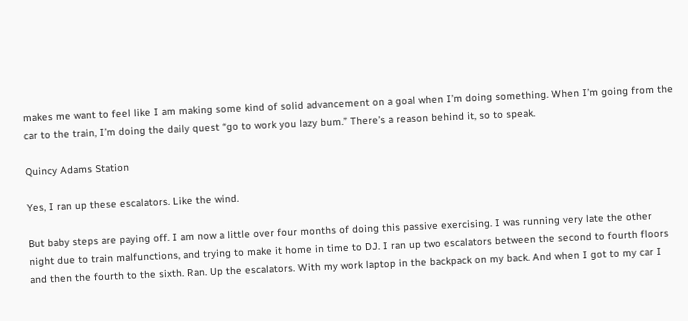makes me want to feel like I am making some kind of solid advancement on a goal when I’m doing something. When I’m going from the car to the train, I’m doing the daily quest “go to work you lazy bum.” There’s a reason behind it, so to speak.

Quincy Adams Station

Yes, I ran up these escalators. Like the wind.

But baby steps are paying off. I am now a little over four months of doing this passive exercising. I was running very late the other night due to train malfunctions, and trying to make it home in time to DJ. I ran up two escalators between the second to fourth floors and then the fourth to the sixth. Ran. Up the escalators. With my work laptop in the backpack on my back. And when I got to my car I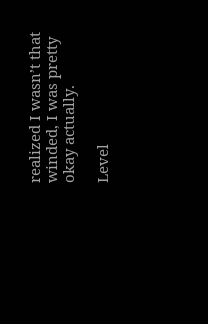realized I wasn’t that winded, I was pretty okay actually.

Level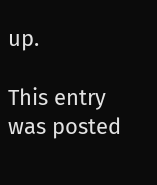up.

This entry was posted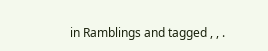in Ramblings and tagged , , .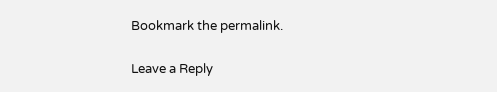Bookmark the permalink.

Leave a Reply